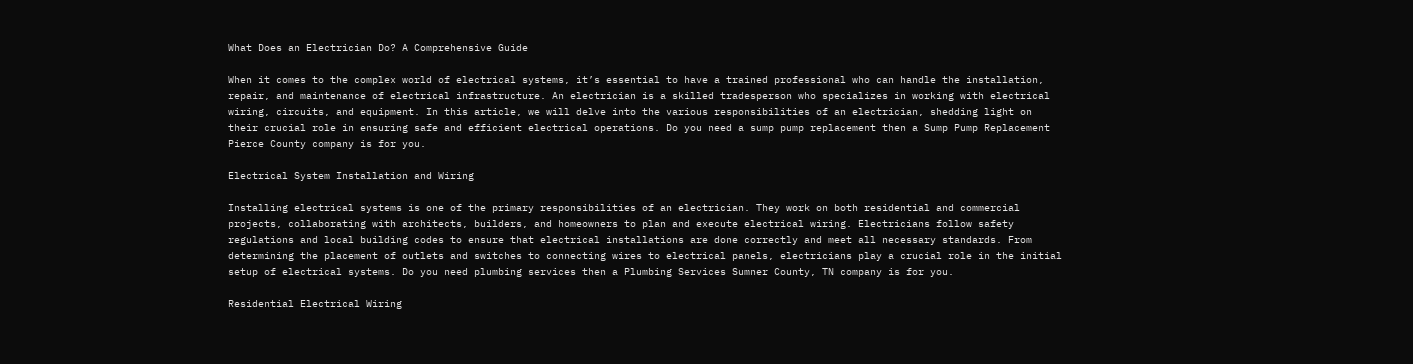What Does an Electrician Do? A Comprehensive Guide

When it comes to the complex world of electrical systems, it’s essential to have a trained professional who can handle the installation, repair, and maintenance of electrical infrastructure. An electrician is a skilled tradesperson who specializes in working with electrical wiring, circuits, and equipment. In this article, we will delve into the various responsibilities of an electrician, shedding light on their crucial role in ensuring safe and efficient electrical operations. Do you need a sump pump replacement then a Sump Pump Replacement Pierce County company is for you.

Electrical System Installation and Wiring

Installing electrical systems is one of the primary responsibilities of an electrician. They work on both residential and commercial projects, collaborating with architects, builders, and homeowners to plan and execute electrical wiring. Electricians follow safety regulations and local building codes to ensure that electrical installations are done correctly and meet all necessary standards. From determining the placement of outlets and switches to connecting wires to electrical panels, electricians play a crucial role in the initial setup of electrical systems. Do you need plumbing services then a Plumbing Services Sumner County, TN company is for you.

Residential Electrical Wiring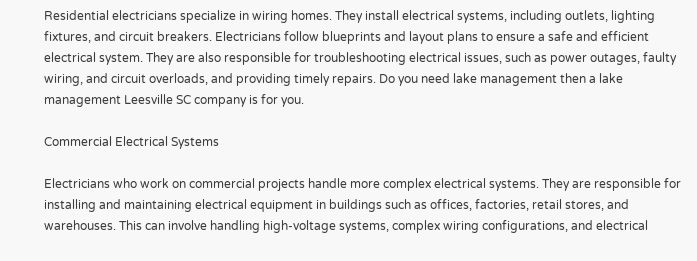Residential electricians specialize in wiring homes. They install electrical systems, including outlets, lighting fixtures, and circuit breakers. Electricians follow blueprints and layout plans to ensure a safe and efficient electrical system. They are also responsible for troubleshooting electrical issues, such as power outages, faulty wiring, and circuit overloads, and providing timely repairs. Do you need lake management then a lake management Leesville SC company is for you.

Commercial Electrical Systems

Electricians who work on commercial projects handle more complex electrical systems. They are responsible for installing and maintaining electrical equipment in buildings such as offices, factories, retail stores, and warehouses. This can involve handling high-voltage systems, complex wiring configurations, and electrical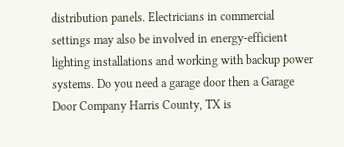distribution panels. Electricians in commercial settings may also be involved in energy-efficient lighting installations and working with backup power systems. Do you need a garage door then a Garage Door Company Harris County, TX is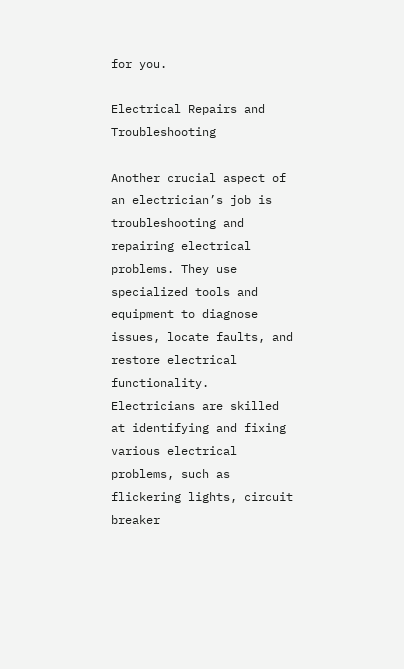for you.

Electrical Repairs and Troubleshooting

Another crucial aspect of an electrician’s job is troubleshooting and repairing electrical problems. They use specialized tools and equipment to diagnose issues, locate faults, and restore electrical functionality. Electricians are skilled at identifying and fixing various electrical problems, such as flickering lights, circuit breaker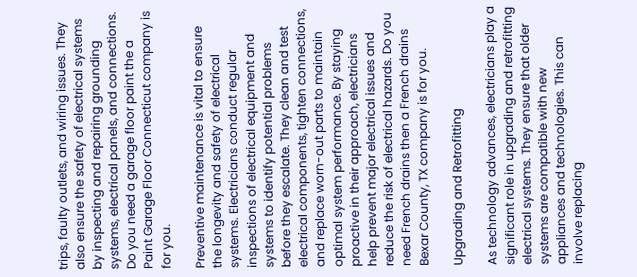trips, faulty outlets, and wiring issues. They also ensure the safety of electrical systems by inspecting and repairing grounding systems, electrical panels, and connections. Do you need a garage floor paint the a Paint Garage Floor Connecticut company is for you.

Preventive maintenance is vital to ensure the longevity and safety of electrical systems. Electricians conduct regular inspections of electrical equipment and systems to identify potential problems before they escalate. They clean and test electrical components, tighten connections, and replace worn-out parts to maintain optimal system performance. By staying proactive in their approach, electricians help prevent major electrical issues and reduce the risk of electrical hazards. Do you need French drains then a French drains Bexar County, TX company is for you.

Upgrading and Retrofitting

As technology advances, electricians play a significant role in upgrading and retrofitting electrical systems. They ensure that older systems are compatible with new appliances and technologies. This can involve replacing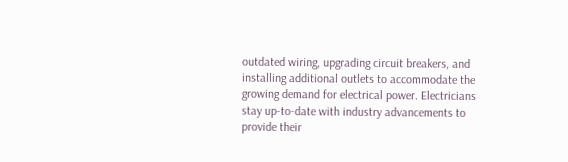outdated wiring, upgrading circuit breakers, and installing additional outlets to accommodate the growing demand for electrical power. Electricians stay up-to-date with industry advancements to provide their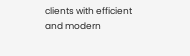clients with efficient and modern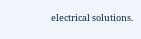electrical solutions.